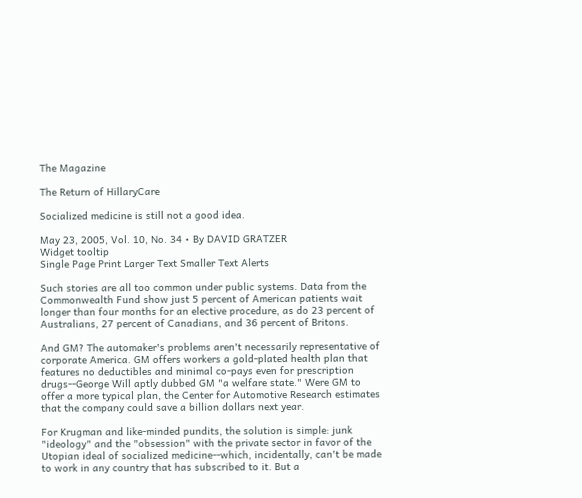The Magazine

The Return of HillaryCare

Socialized medicine is still not a good idea.

May 23, 2005, Vol. 10, No. 34 • By DAVID GRATZER
Widget tooltip
Single Page Print Larger Text Smaller Text Alerts

Such stories are all too common under public systems. Data from the Commonwealth Fund show just 5 percent of American patients wait longer than four months for an elective procedure, as do 23 percent of Australians, 27 percent of Canadians, and 36 percent of Britons.

And GM? The automaker's problems aren't necessarily representative of corporate America. GM offers workers a gold-plated health plan that features no deductibles and minimal co-pays even for prescription drugs--George Will aptly dubbed GM "a welfare state." Were GM to offer a more typical plan, the Center for Automotive Research estimates that the company could save a billion dollars next year.

For Krugman and like-minded pundits, the solution is simple: junk "ideology" and the "obsession" with the private sector in favor of the Utopian ideal of socialized medicine--which, incidentally, can't be made to work in any country that has subscribed to it. But a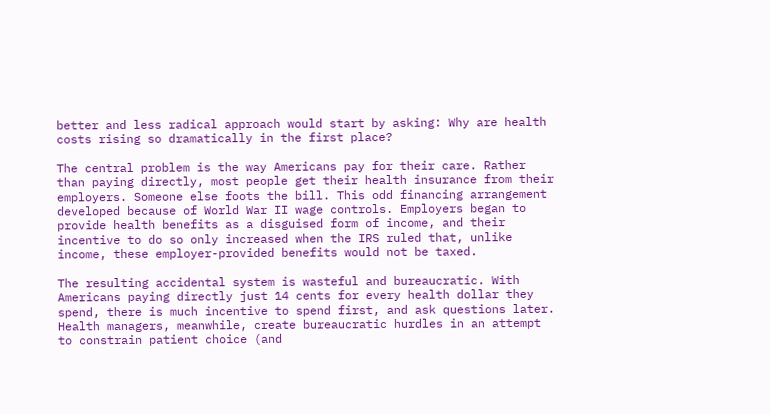better and less radical approach would start by asking: Why are health costs rising so dramatically in the first place?

The central problem is the way Americans pay for their care. Rather than paying directly, most people get their health insurance from their employers. Someone else foots the bill. This odd financing arrangement developed because of World War II wage controls. Employers began to provide health benefits as a disguised form of income, and their incentive to do so only increased when the IRS ruled that, unlike income, these employer-provided benefits would not be taxed.

The resulting accidental system is wasteful and bureaucratic. With Americans paying directly just 14 cents for every health dollar they spend, there is much incentive to spend first, and ask questions later. Health managers, meanwhile, create bureaucratic hurdles in an attempt to constrain patient choice (and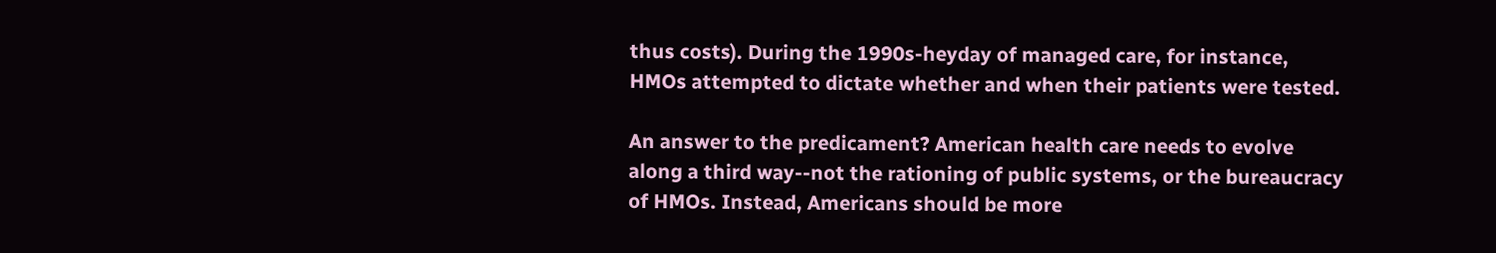thus costs). During the 1990s-heyday of managed care, for instance, HMOs attempted to dictate whether and when their patients were tested.

An answer to the predicament? American health care needs to evolve along a third way--not the rationing of public systems, or the bureaucracy of HMOs. Instead, Americans should be more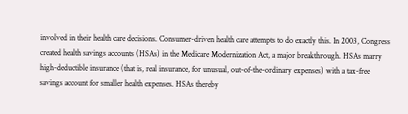involved in their health care decisions. Consumer-driven health care attempts to do exactly this. In 2003, Congress created health savings accounts (HSAs) in the Medicare Modernization Act, a major breakthrough. HSAs marry high-deductible insurance (that is, real insurance, for unusual, out-of-the-ordinary expenses) with a tax-free savings account for smaller health expenses. HSAs thereby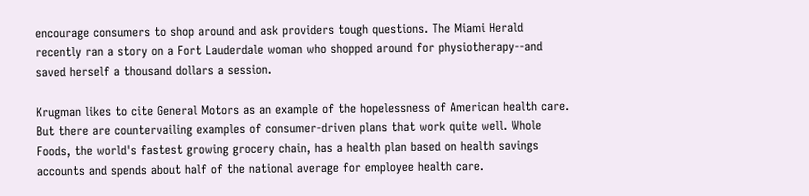encourage consumers to shop around and ask providers tough questions. The Miami Herald recently ran a story on a Fort Lauderdale woman who shopped around for physiotherapy--and saved herself a thousand dollars a session.

Krugman likes to cite General Motors as an example of the hopelessness of American health care. But there are countervailing examples of consumer-driven plans that work quite well. Whole Foods, the world's fastest growing grocery chain, has a health plan based on health savings accounts and spends about half of the national average for employee health care.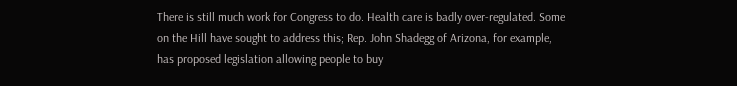There is still much work for Congress to do. Health care is badly over-regulated. Some on the Hill have sought to address this; Rep. John Shadegg of Arizona, for example, has proposed legislation allowing people to buy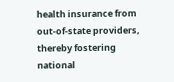health insurance from out-of-state providers, thereby fostering national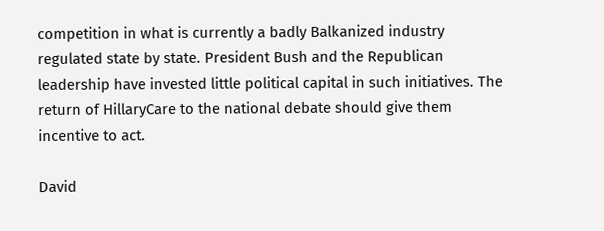competition in what is currently a badly Balkanized industry regulated state by state. President Bush and the Republican leadership have invested little political capital in such initiatives. The return of HillaryCare to the national debate should give them incentive to act.

David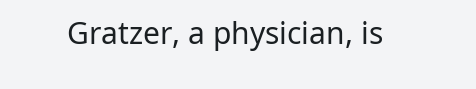Gratzer, a physician, is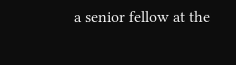a senior fellow at the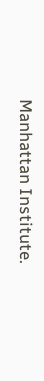Manhattan Institute.